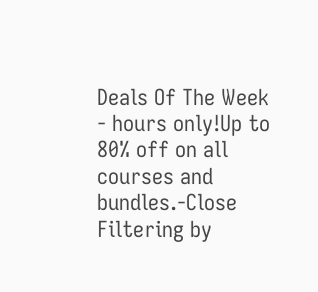Deals Of The Week - hours only!Up to 80% off on all courses and bundles.-Close
Filtering by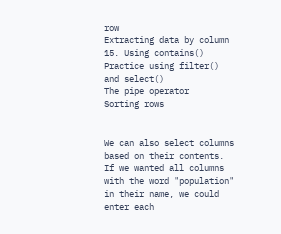row
Extracting data by column
15. Using contains()
Practice using filter() and select()
The pipe operator
Sorting rows


We can also select columns based on their contents. If we wanted all columns with the word "population" in their name, we could enter each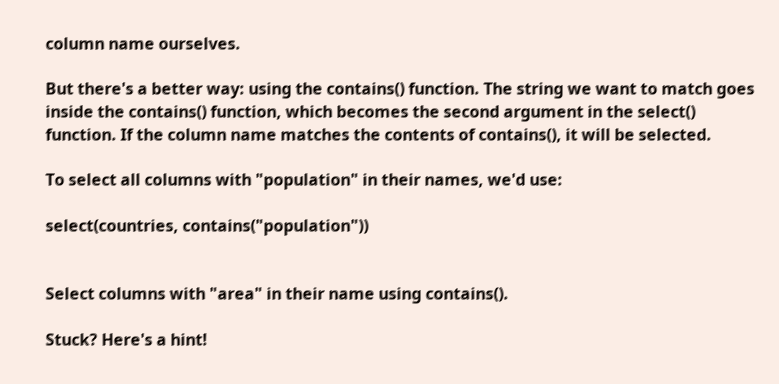column name ourselves.

But there's a better way: using the contains() function. The string we want to match goes inside the contains() function, which becomes the second argument in the select() function. If the column name matches the contents of contains(), it will be selected.

To select all columns with "population" in their names, we'd use:

select(countries, contains("population"))


Select columns with "area" in their name using contains().

Stuck? Here's a hint!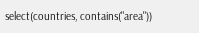select(countries, contains("area"))